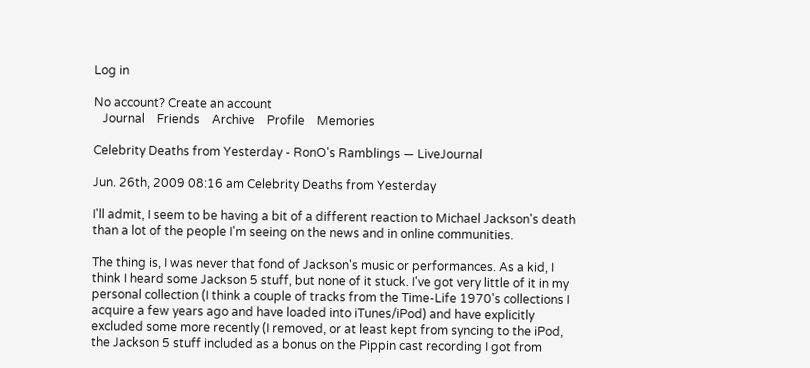Log in

No account? Create an account
   Journal    Friends    Archive    Profile    Memories

Celebrity Deaths from Yesterday - RonO's Ramblings — LiveJournal

Jun. 26th, 2009 08:16 am Celebrity Deaths from Yesterday

I'll admit, I seem to be having a bit of a different reaction to Michael Jackson's death than a lot of the people I'm seeing on the news and in online communities.

The thing is, I was never that fond of Jackson's music or performances. As a kid, I think I heard some Jackson 5 stuff, but none of it stuck. I've got very little of it in my personal collection (I think a couple of tracks from the Time-Life 1970's collections I acquire a few years ago and have loaded into iTunes/iPod) and have explicitly excluded some more recently (I removed, or at least kept from syncing to the iPod, the Jackson 5 stuff included as a bonus on the Pippin cast recording I got from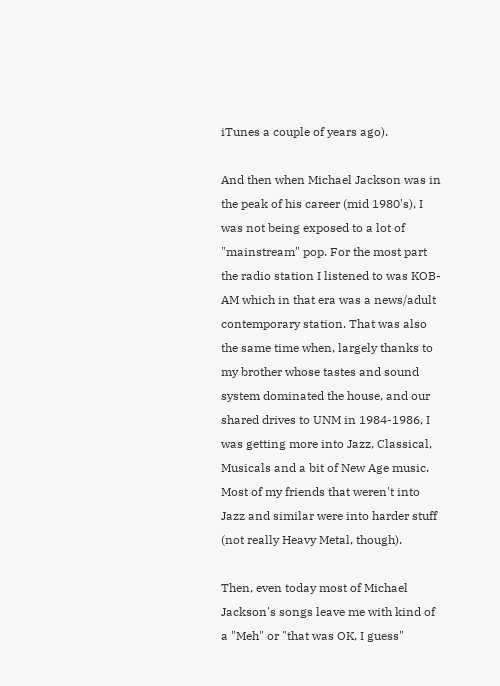iTunes a couple of years ago).

And then when Michael Jackson was in the peak of his career (mid 1980's), I was not being exposed to a lot of "mainstream" pop. For the most part the radio station I listened to was KOB-AM which in that era was a news/adult contemporary station. That was also the same time when, largely thanks to my brother whose tastes and sound system dominated the house, and our shared drives to UNM in 1984-1986, I was getting more into Jazz, Classical, Musicals and a bit of New Age music. Most of my friends that weren't into Jazz and similar were into harder stuff (not really Heavy Metal, though).

Then, even today most of Michael Jackson's songs leave me with kind of a "Meh" or "that was OK, I guess"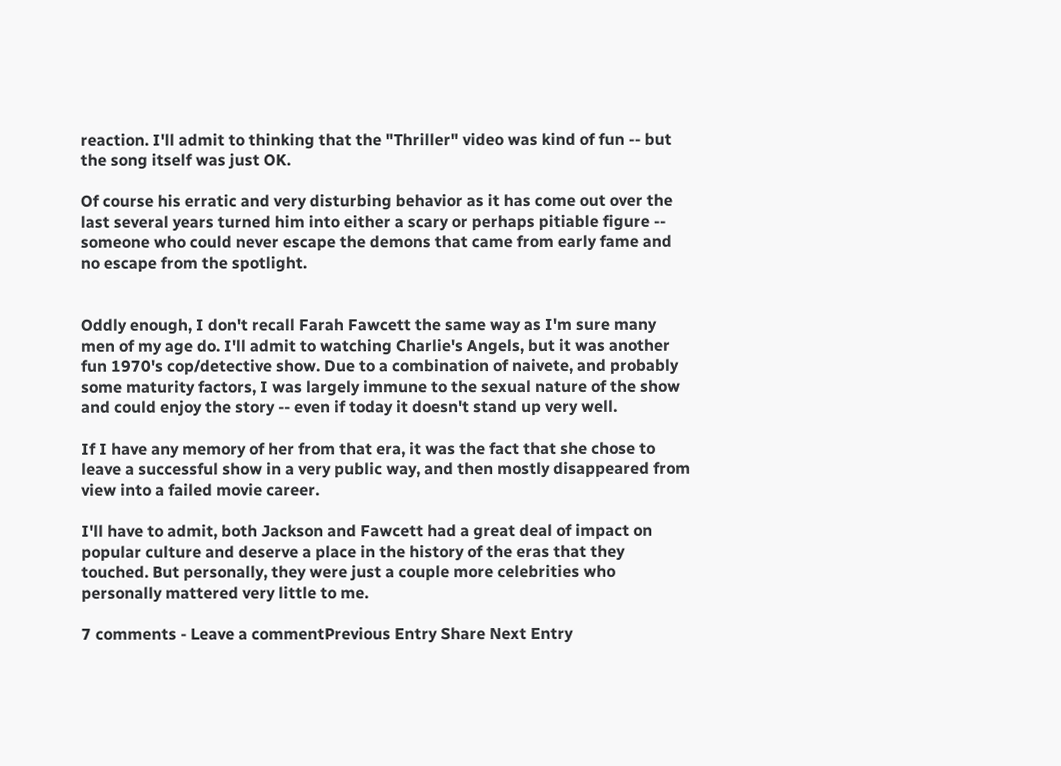reaction. I'll admit to thinking that the "Thriller" video was kind of fun -- but the song itself was just OK.

Of course his erratic and very disturbing behavior as it has come out over the last several years turned him into either a scary or perhaps pitiable figure -- someone who could never escape the demons that came from early fame and no escape from the spotlight.


Oddly enough, I don't recall Farah Fawcett the same way as I'm sure many men of my age do. I'll admit to watching Charlie's Angels, but it was another fun 1970's cop/detective show. Due to a combination of naivete, and probably some maturity factors, I was largely immune to the sexual nature of the show and could enjoy the story -- even if today it doesn't stand up very well.

If I have any memory of her from that era, it was the fact that she chose to leave a successful show in a very public way, and then mostly disappeared from view into a failed movie career.

I'll have to admit, both Jackson and Fawcett had a great deal of impact on popular culture and deserve a place in the history of the eras that they touched. But personally, they were just a couple more celebrities who personally mattered very little to me.

7 comments - Leave a commentPrevious Entry Share Next Entry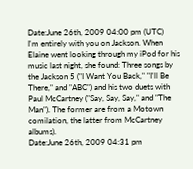Date:June 26th, 2009 04:00 pm (UTC)
I'm entirely with you on Jackson. When Elaine went looking through my iPod for his music last night, she found: Three songs by the Jackson 5 ("I Want You Back," "I'll Be There," and "ABC") and his two duets with Paul McCartney ("Say, Say, Say," and "The Man"). The former are from a Motown comilation, the latter from McCartney albums).
Date:June 26th, 2009 04:31 pm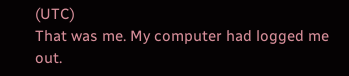(UTC)
That was me. My computer had logged me out.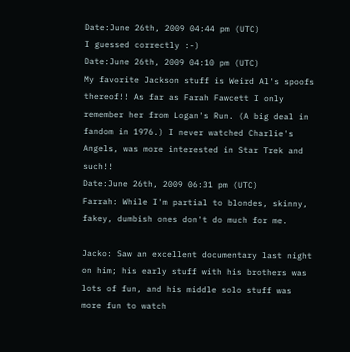Date:June 26th, 2009 04:44 pm (UTC)
I guessed correctly :-)
Date:June 26th, 2009 04:10 pm (UTC)
My favorite Jackson stuff is Weird Al's spoofs thereof!! As far as Farah Fawcett I only remember her from Logan's Run. (A big deal in fandom in 1976.) I never watched Charlie's Angels, was more interested in Star Trek and such!!
Date:June 26th, 2009 06:31 pm (UTC)
Farrah: While I'm partial to blondes, skinny, fakey, dumbish ones don't do much for me.

Jacko: Saw an excellent documentary last night on him; his early stuff with his brothers was lots of fun, and his middle solo stuff was more fun to watch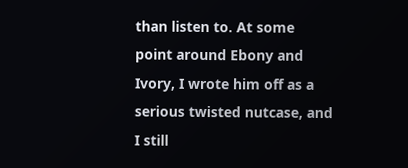than listen to. At some point around Ebony and Ivory, I wrote him off as a serious twisted nutcase, and I still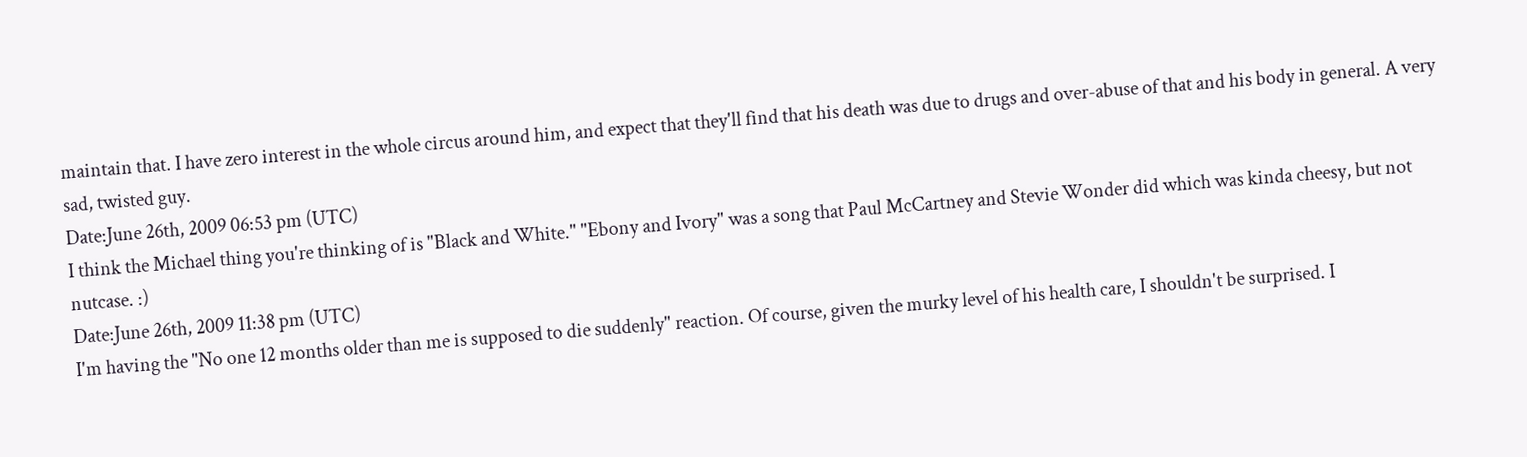maintain that. I have zero interest in the whole circus around him, and expect that they'll find that his death was due to drugs and over-abuse of that and his body in general. A very sad, twisted guy.
Date:June 26th, 2009 06:53 pm (UTC)
I think the Michael thing you're thinking of is "Black and White." "Ebony and Ivory" was a song that Paul McCartney and Stevie Wonder did which was kinda cheesy, but not nutcase. :)
Date:June 26th, 2009 11:38 pm (UTC)
I'm having the "No one 12 months older than me is supposed to die suddenly" reaction. Of course, given the murky level of his health care, I shouldn't be surprised. I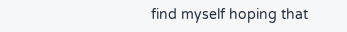find myself hoping that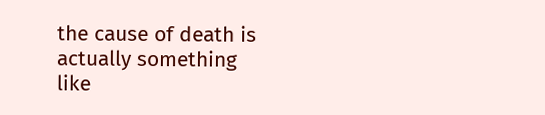the cause of death is actually something like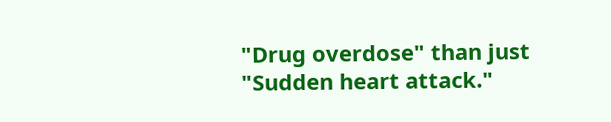"Drug overdose" than just "Sudden heart attack."